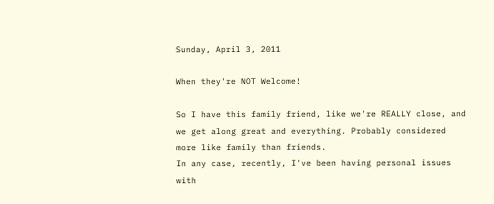Sunday, April 3, 2011

When they're NOT Welcome!

So I have this family friend, like we're REALLY close, and we get along great and everything. Probably considered more like family than friends.
In any case, recently, I've been having personal issues with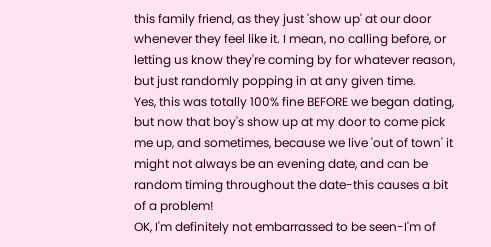this family friend, as they just 'show up' at our door whenever they feel like it. I mean, no calling before, or letting us know they're coming by for whatever reason, but just randomly popping in at any given time.
Yes, this was totally 100% fine BEFORE we began dating, but now that boy's show up at my door to come pick me up, and sometimes, because we live 'out of town' it might not always be an evening date, and can be random timing throughout the date-this causes a bit of a problem!
OK, I'm definitely not embarrassed to be seen-I'm of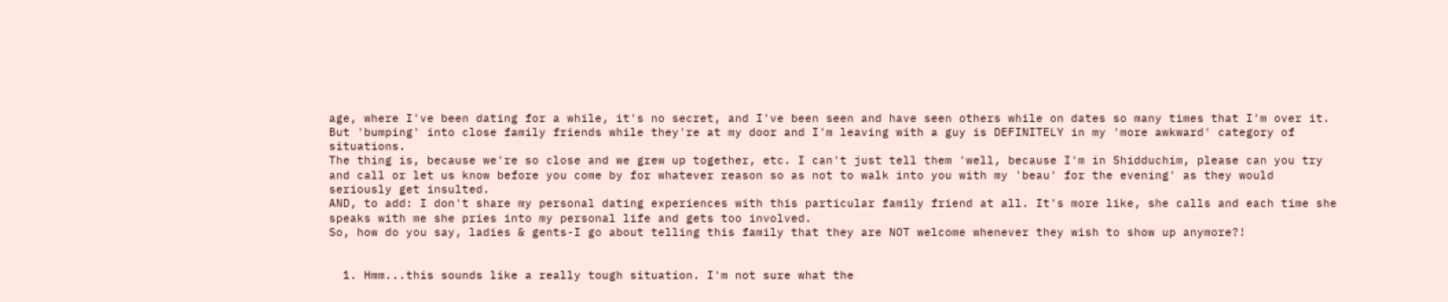age, where I've been dating for a while, it's no secret, and I've been seen and have seen others while on dates so many times that I'm over it. But 'bumping' into close family friends while they're at my door and I'm leaving with a guy is DEFINITELY in my 'more awkward' category of situations.
The thing is, because we're so close and we grew up together, etc. I can't just tell them 'well, because I'm in Shidduchim, please can you try and call or let us know before you come by for whatever reason so as not to walk into you with my 'beau' for the evening' as they would seriously get insulted.
AND, to add: I don't share my personal dating experiences with this particular family friend at all. It's more like, she calls and each time she speaks with me she pries into my personal life and gets too involved.
So, how do you say, ladies & gents-I go about telling this family that they are NOT welcome whenever they wish to show up anymore?!


  1. Hmm...this sounds like a really tough situation. I'm not sure what the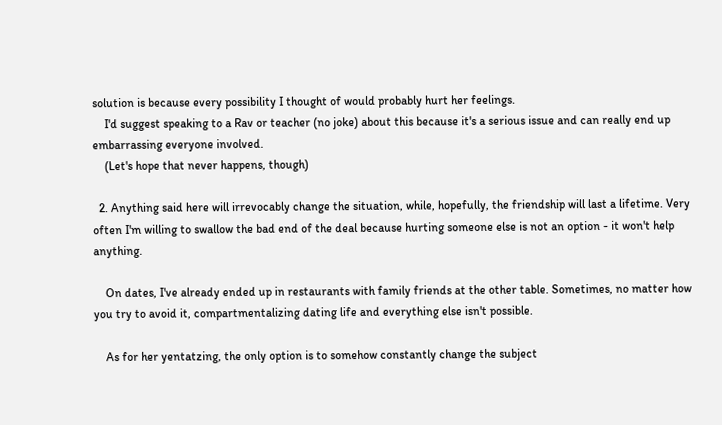solution is because every possibility I thought of would probably hurt her feelings.
    I'd suggest speaking to a Rav or teacher (no joke) about this because it's a serious issue and can really end up embarrassing everyone involved.
    (Let's hope that never happens, though)

  2. Anything said here will irrevocably change the situation, while, hopefully, the friendship will last a lifetime. Very often I'm willing to swallow the bad end of the deal because hurting someone else is not an option - it won't help anything.

    On dates, I've already ended up in restaurants with family friends at the other table. Sometimes, no matter how you try to avoid it, compartmentalizing dating life and everything else isn't possible.

    As for her yentatzing, the only option is to somehow constantly change the subject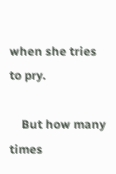when she tries to pry.

    But how many times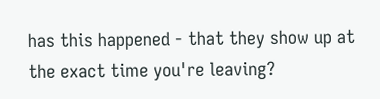has this happened - that they show up at the exact time you're leaving?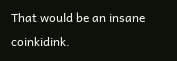That would be an insane coinkidink.